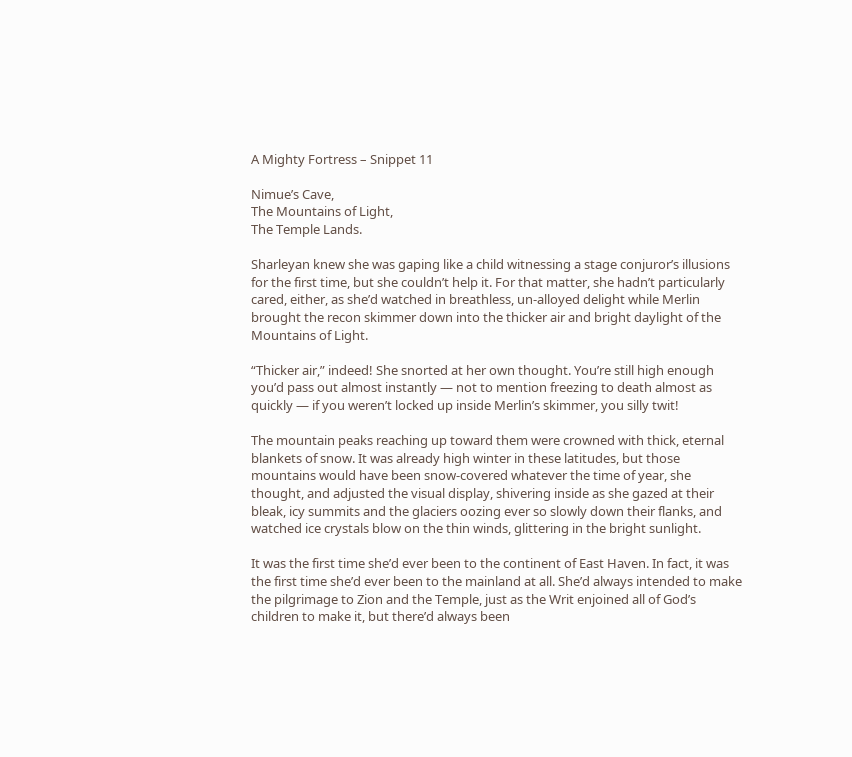A Mighty Fortress – Snippet 11

Nimue’s Cave,
The Mountains of Light,
The Temple Lands.

Sharleyan knew she was gaping like a child witnessing a stage conjuror’s illusions for the first time, but she couldn’t help it. For that matter, she hadn’t particularly cared, either, as she’d watched in breathless, un-alloyed delight while Merlin brought the recon skimmer down into the thicker air and bright daylight of the Mountains of Light.

“Thicker air,” indeed! She snorted at her own thought. You’re still high enough you’d pass out almost instantly — not to mention freezing to death almost as quickly — if you weren’t locked up inside Merlin’s skimmer, you silly twit!

The mountain peaks reaching up toward them were crowned with thick, eternal blankets of snow. It was already high winter in these latitudes, but those mountains would have been snow-covered whatever the time of year, she thought, and adjusted the visual display, shivering inside as she gazed at their bleak, icy summits and the glaciers oozing ever so slowly down their flanks, and watched ice crystals blow on the thin winds, glittering in the bright sunlight.

It was the first time she’d ever been to the continent of East Haven. In fact, it was the first time she’d ever been to the mainland at all. She’d always intended to make the pilgrimage to Zion and the Temple, just as the Writ enjoined all of God’s children to make it, but there’d always been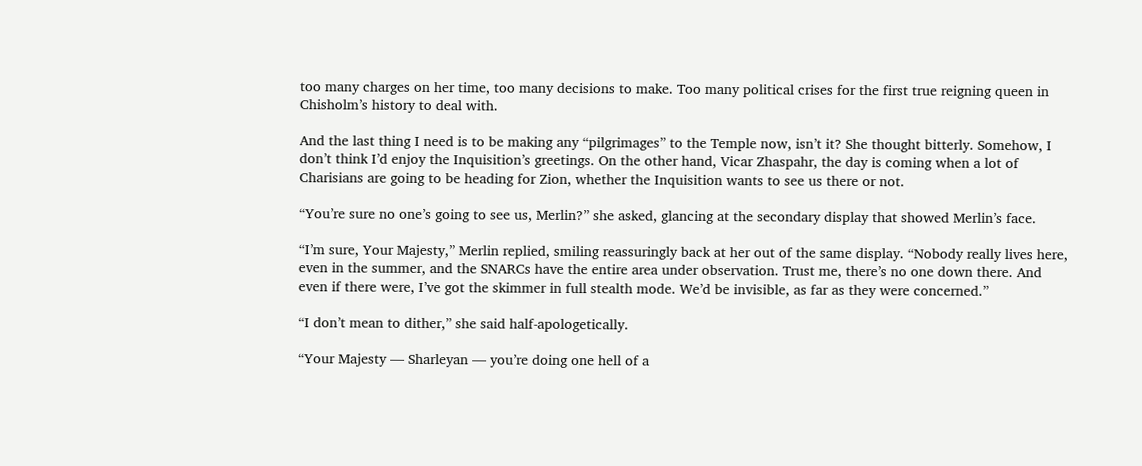too many charges on her time, too many decisions to make. Too many political crises for the first true reigning queen in Chisholm’s history to deal with.

And the last thing I need is to be making any “pilgrimages” to the Temple now, isn’t it? She thought bitterly. Somehow, I don’t think I’d enjoy the Inquisition’s greetings. On the other hand, Vicar Zhaspahr, the day is coming when a lot of Charisians are going to be heading for Zion, whether the Inquisition wants to see us there or not.

“You’re sure no one’s going to see us, Merlin?” she asked, glancing at the secondary display that showed Merlin’s face.

“I’m sure, Your Majesty,” Merlin replied, smiling reassuringly back at her out of the same display. “Nobody really lives here, even in the summer, and the SNARCs have the entire area under observation. Trust me, there’s no one down there. And even if there were, I’ve got the skimmer in full stealth mode. We’d be invisible, as far as they were concerned.”

“I don’t mean to dither,” she said half-apologetically.

“Your Majesty — Sharleyan — you’re doing one hell of a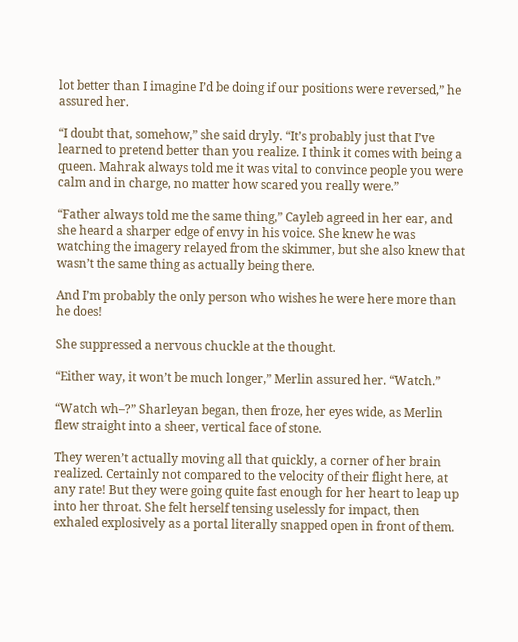lot better than I imagine I’d be doing if our positions were reversed,” he assured her.

“I doubt that, somehow,” she said dryly. “It’s probably just that I’ve learned to pretend better than you realize. I think it comes with being a queen. Mahrak always told me it was vital to convince people you were calm and in charge, no matter how scared you really were.”

“Father always told me the same thing,” Cayleb agreed in her ear, and she heard a sharper edge of envy in his voice. She knew he was watching the imagery relayed from the skimmer, but she also knew that wasn’t the same thing as actually being there.

And I’m probably the only person who wishes he were here more than he does!

She suppressed a nervous chuckle at the thought.

“Either way, it won’t be much longer,” Merlin assured her. “Watch.”

“Watch wh–?” Sharleyan began, then froze, her eyes wide, as Merlin flew straight into a sheer, vertical face of stone.

They weren’t actually moving all that quickly, a corner of her brain realized. Certainly not compared to the velocity of their flight here, at any rate! But they were going quite fast enough for her heart to leap up into her throat. She felt herself tensing uselessly for impact, then exhaled explosively as a portal literally snapped open in front of them.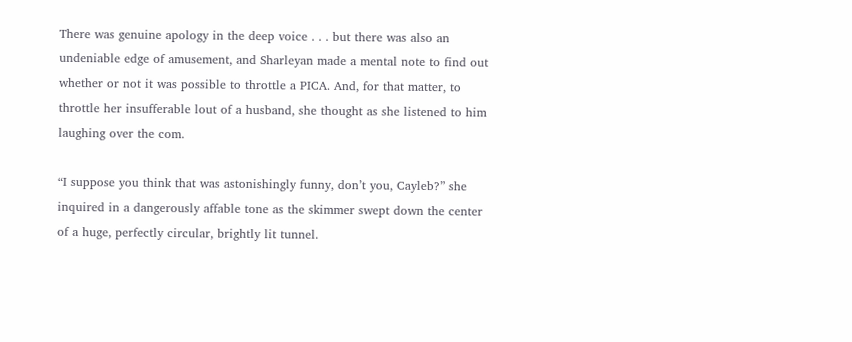There was genuine apology in the deep voice . . . but there was also an undeniable edge of amusement, and Sharleyan made a mental note to find out whether or not it was possible to throttle a PICA. And, for that matter, to throttle her insufferable lout of a husband, she thought as she listened to him laughing over the com.

“I suppose you think that was astonishingly funny, don’t you, Cayleb?” she inquired in a dangerously affable tone as the skimmer swept down the center of a huge, perfectly circular, brightly lit tunnel.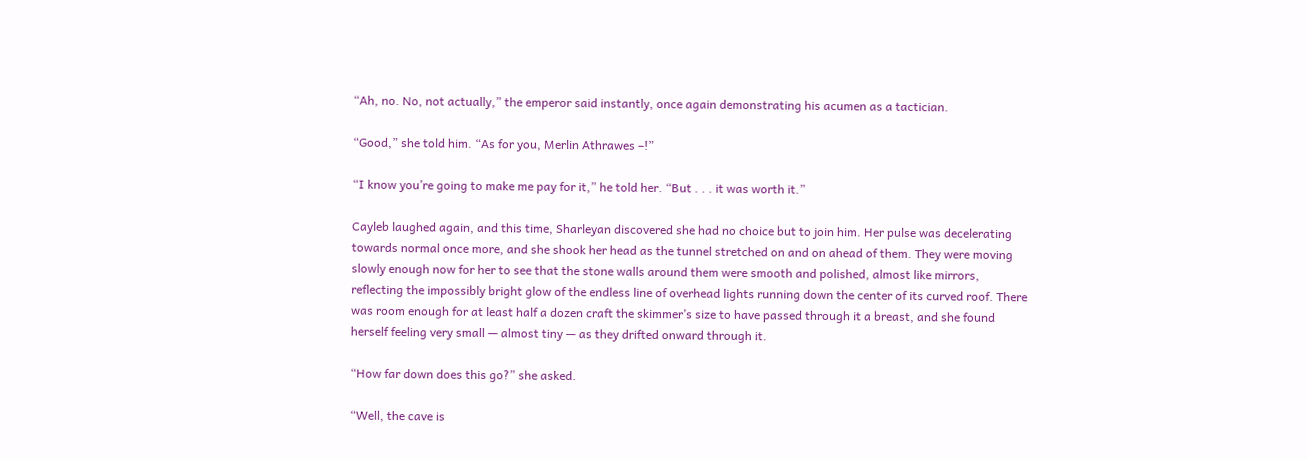“Ah, no. No, not actually,” the emperor said instantly, once again demonstrating his acumen as a tactician.

“Good,” she told him. “As for you, Merlin Athrawes –!”

“I know you’re going to make me pay for it,” he told her. “But . . . it was worth it.”

Cayleb laughed again, and this time, Sharleyan discovered she had no choice but to join him. Her pulse was decelerating towards normal once more, and she shook her head as the tunnel stretched on and on ahead of them. They were moving slowly enough now for her to see that the stone walls around them were smooth and polished, almost like mirrors, reflecting the impossibly bright glow of the endless line of overhead lights running down the center of its curved roof. There was room enough for at least half a dozen craft the skimmer’s size to have passed through it a breast, and she found herself feeling very small — almost tiny — as they drifted onward through it.

“How far down does this go?” she asked.

“Well, the cave is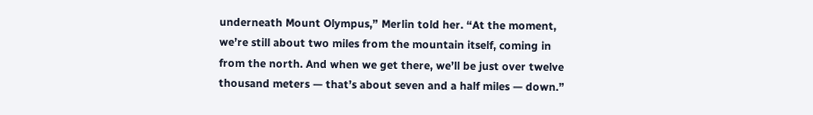underneath Mount Olympus,” Merlin told her. “At the moment, we’re still about two miles from the mountain itself, coming in from the north. And when we get there, we’ll be just over twelve thousand meters — that’s about seven and a half miles — down.”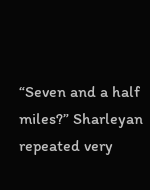“Seven and a half miles?” Sharleyan repeated very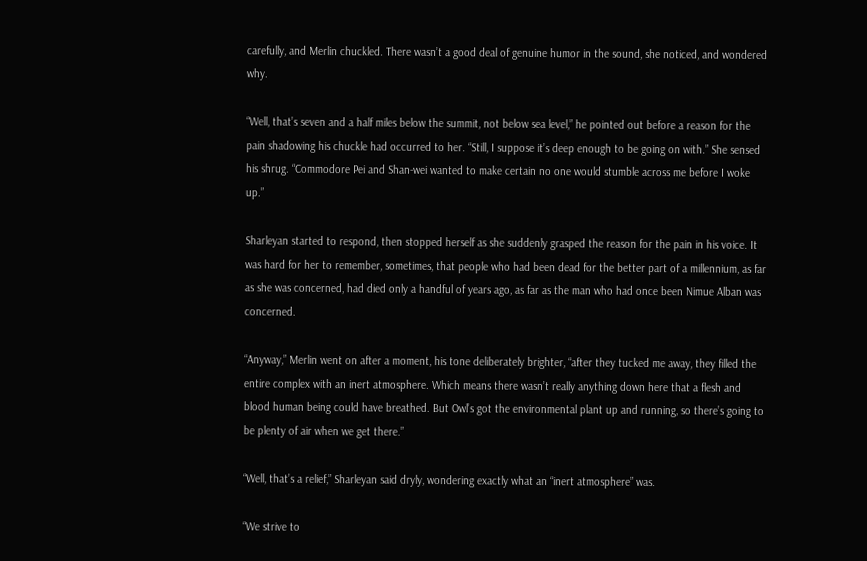carefully, and Merlin chuckled. There wasn’t a good deal of genuine humor in the sound, she noticed, and wondered why.

“Well, that’s seven and a half miles below the summit, not below sea level,” he pointed out before a reason for the pain shadowing his chuckle had occurred to her. “Still, I suppose it’s deep enough to be going on with.” She sensed his shrug. “Commodore Pei and Shan-wei wanted to make certain no one would stumble across me before I woke up.”

Sharleyan started to respond, then stopped herself as she suddenly grasped the reason for the pain in his voice. It was hard for her to remember, sometimes, that people who had been dead for the better part of a millennium, as far as she was concerned, had died only a handful of years ago, as far as the man who had once been Nimue Alban was concerned.

“Anyway,” Merlin went on after a moment, his tone deliberately brighter, “after they tucked me away, they filled the entire complex with an inert atmosphere. Which means there wasn’t really anything down here that a flesh and blood human being could have breathed. But Owl’s got the environmental plant up and running, so there’s going to be plenty of air when we get there.”

“Well, that’s a relief,” Sharleyan said dryly, wondering exactly what an “inert atmosphere” was.

“We strive to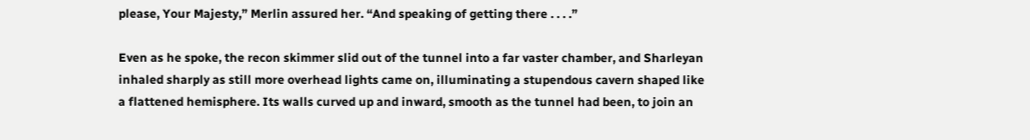please, Your Majesty,” Merlin assured her. “And speaking of getting there . . . .”

Even as he spoke, the recon skimmer slid out of the tunnel into a far vaster chamber, and Sharleyan inhaled sharply as still more overhead lights came on, illuminating a stupendous cavern shaped like a flattened hemisphere. Its walls curved up and inward, smooth as the tunnel had been, to join an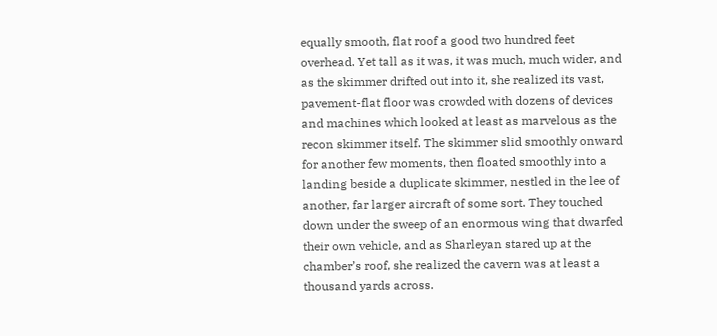equally smooth, flat roof a good two hundred feet overhead. Yet tall as it was, it was much, much wider, and as the skimmer drifted out into it, she realized its vast, pavement-flat floor was crowded with dozens of devices and machines which looked at least as marvelous as the recon skimmer itself. The skimmer slid smoothly onward for another few moments, then floated smoothly into a landing beside a duplicate skimmer, nestled in the lee of another, far larger aircraft of some sort. They touched down under the sweep of an enormous wing that dwarfed their own vehicle, and as Sharleyan stared up at the chamber’s roof, she realized the cavern was at least a thousand yards across.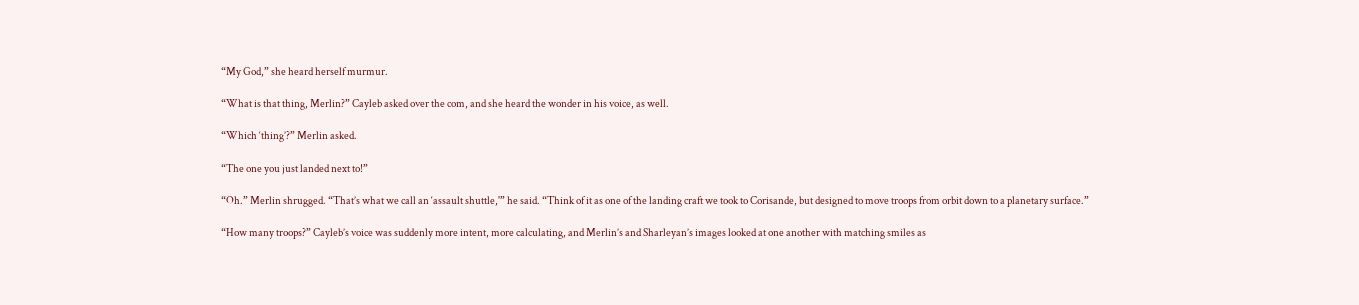“My God,” she heard herself murmur.

“What is that thing, Merlin?” Cayleb asked over the com, and she heard the wonder in his voice, as well.

“Which ‘thing’?” Merlin asked.

“The one you just landed next to!”

“Oh.” Merlin shrugged. “That’s what we call an ‘assault shuttle,'” he said. “Think of it as one of the landing craft we took to Corisande, but designed to move troops from orbit down to a planetary surface.”

“How many troops?” Cayleb’s voice was suddenly more intent, more calculating, and Merlin’s and Sharleyan’s images looked at one another with matching smiles as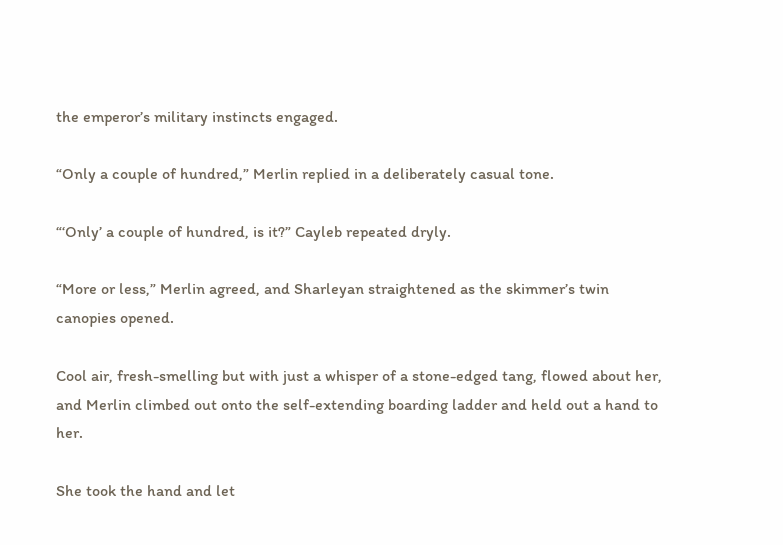the emperor’s military instincts engaged.

“Only a couple of hundred,” Merlin replied in a deliberately casual tone.

“‘Only’ a couple of hundred, is it?” Cayleb repeated dryly.

“More or less,” Merlin agreed, and Sharleyan straightened as the skimmer’s twin canopies opened.

Cool air, fresh-smelling but with just a whisper of a stone-edged tang, flowed about her, and Merlin climbed out onto the self-extending boarding ladder and held out a hand to her.

She took the hand and let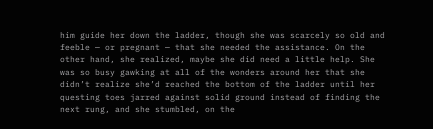him guide her down the ladder, though she was scarcely so old and feeble — or pregnant — that she needed the assistance. On the other hand, she realized, maybe she did need a little help. She was so busy gawking at all of the wonders around her that she didn’t realize she’d reached the bottom of the ladder until her questing toes jarred against solid ground instead of finding the next rung, and she stumbled, on the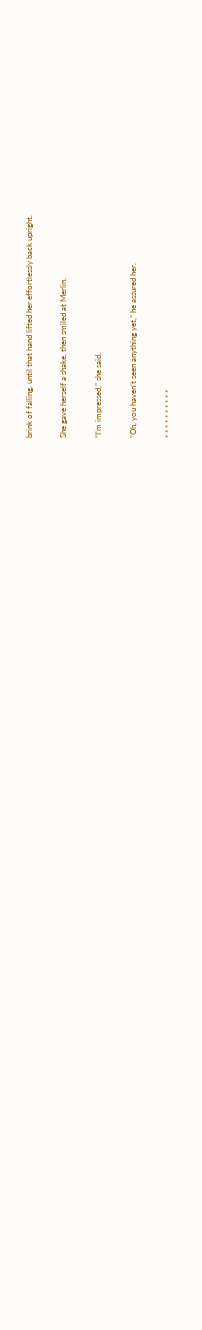brink of falling, until that hand lifted her effortlessly back upright.

She gave herself a shake, then smiled at Merlin.

“I’m impressed,” she said.

“Oh, you haven’t seen anything yet,” he assured her.

* * * * * * * * * *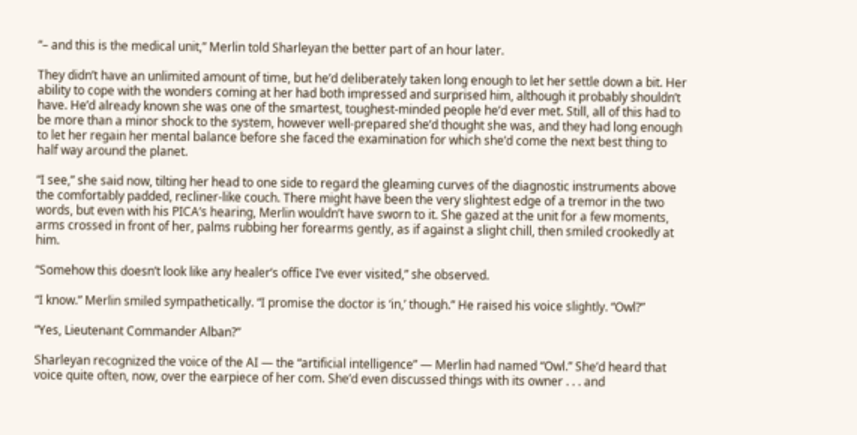“– and this is the medical unit,” Merlin told Sharleyan the better part of an hour later.

They didn’t have an unlimited amount of time, but he’d deliberately taken long enough to let her settle down a bit. Her ability to cope with the wonders coming at her had both impressed and surprised him, although it probably shouldn’t have. He’d already known she was one of the smartest, toughest-minded people he’d ever met. Still, all of this had to be more than a minor shock to the system, however well-prepared she’d thought she was, and they had long enough to let her regain her mental balance before she faced the examination for which she’d come the next best thing to half way around the planet.

“I see,” she said now, tilting her head to one side to regard the gleaming curves of the diagnostic instruments above the comfortably padded, recliner-like couch. There might have been the very slightest edge of a tremor in the two words, but even with his PICA’s hearing, Merlin wouldn’t have sworn to it. She gazed at the unit for a few moments, arms crossed in front of her, palms rubbing her forearms gently, as if against a slight chill, then smiled crookedly at him.

“Somehow this doesn’t look like any healer’s office I’ve ever visited,” she observed.

“I know.” Merlin smiled sympathetically. “I promise the doctor is ‘in,’ though.” He raised his voice slightly. “Owl?”

“Yes, Lieutenant Commander Alban?”

Sharleyan recognized the voice of the AI — the “artificial intelligence” — Merlin had named “Owl.” She’d heard that voice quite often, now, over the earpiece of her com. She’d even discussed things with its owner . . . and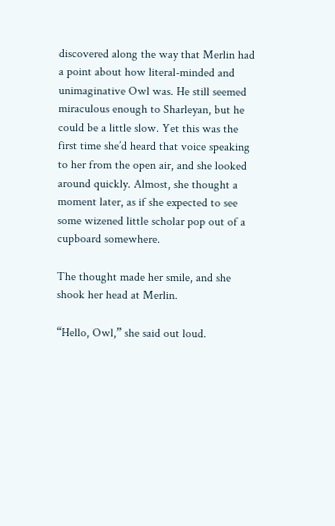discovered along the way that Merlin had a point about how literal-minded and unimaginative Owl was. He still seemed miraculous enough to Sharleyan, but he could be a little slow. Yet this was the first time she’d heard that voice speaking to her from the open air, and she looked around quickly. Almost, she thought a moment later, as if she expected to see some wizened little scholar pop out of a cupboard somewhere.

The thought made her smile, and she shook her head at Merlin.

“Hello, Owl,” she said out loud.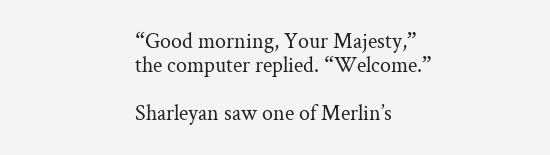“Good morning, Your Majesty,” the computer replied. “Welcome.”

Sharleyan saw one of Merlin’s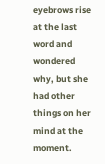eyebrows rise at the last word and wondered why, but she had other things on her mind at the moment.